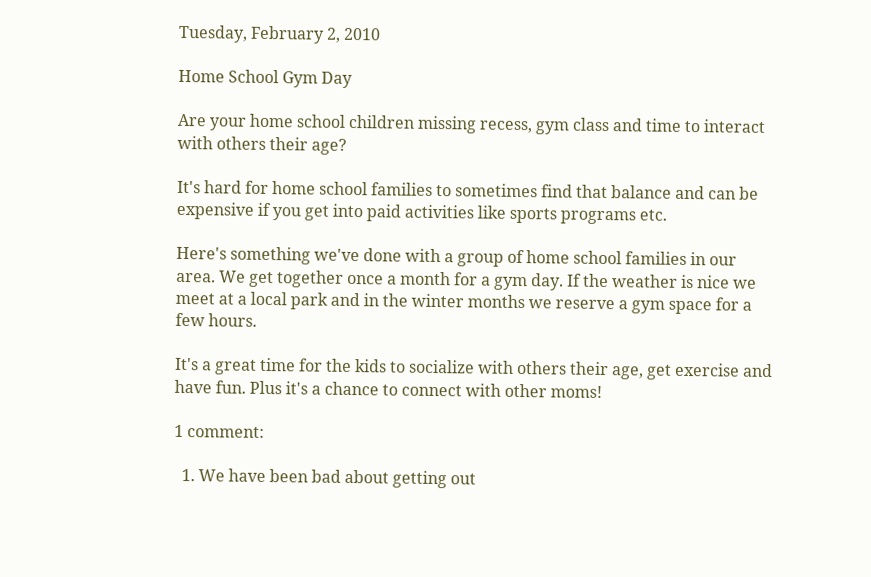Tuesday, February 2, 2010

Home School Gym Day

Are your home school children missing recess, gym class and time to interact with others their age?

It's hard for home school families to sometimes find that balance and can be expensive if you get into paid activities like sports programs etc.

Here's something we've done with a group of home school families in our area. We get together once a month for a gym day. If the weather is nice we meet at a local park and in the winter months we reserve a gym space for a few hours.

It's a great time for the kids to socialize with others their age, get exercise and have fun. Plus it's a chance to connect with other moms!

1 comment:

  1. We have been bad about getting out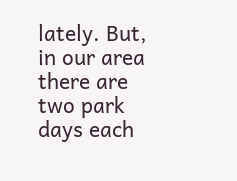lately. But, in our area there are two park days each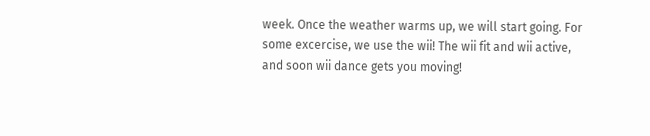week. Once the weather warms up, we will start going. For some excercise, we use the wii! The wii fit and wii active, and soon wii dance gets you moving!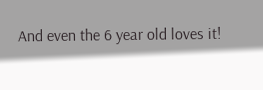And even the 6 year old loves it!